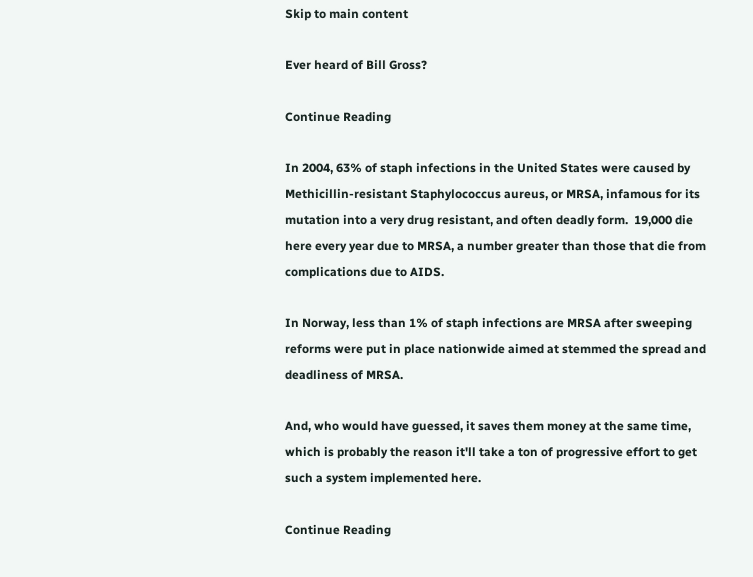Skip to main content

Ever heard of Bill Gross?

Continue Reading

In 2004, 63% of staph infections in the United States were caused by Methicillin-resistant Staphylococcus aureus, or MRSA, infamous for its mutation into a very drug resistant, and often deadly form.  19,000 die here every year due to MRSA, a number greater than those that die from complications due to AIDS.

In Norway, less than 1% of staph infections are MRSA after sweeping reforms were put in place nationwide aimed at stemmed the spread and deadliness of MRSA.

And, who would have guessed, it saves them money at the same time, which is probably the reason it'll take a ton of progressive effort to get such a system implemented here.

Continue Reading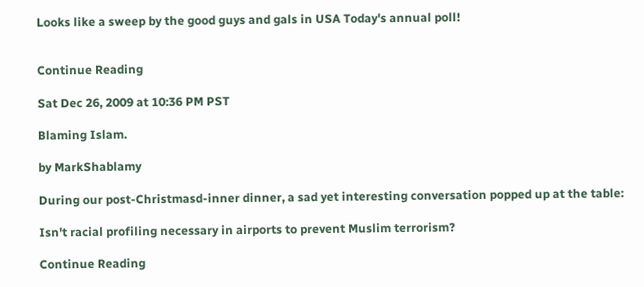Looks like a sweep by the good guys and gals in USA Today's annual poll!


Continue Reading

Sat Dec 26, 2009 at 10:36 PM PST

Blaming Islam.

by MarkShablamy

During our post-Christmasd-inner dinner, a sad yet interesting conversation popped up at the table:

Isn't racial profiling necessary in airports to prevent Muslim terrorism?

Continue Reading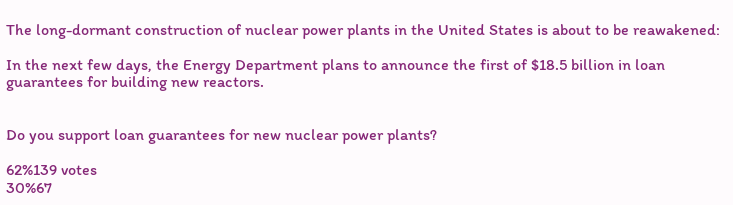The long-dormant construction of nuclear power plants in the United States is about to be reawakened:

In the next few days, the Energy Department plans to announce the first of $18.5 billion in loan guarantees for building new reactors.


Do you support loan guarantees for new nuclear power plants?

62%139 votes
30%67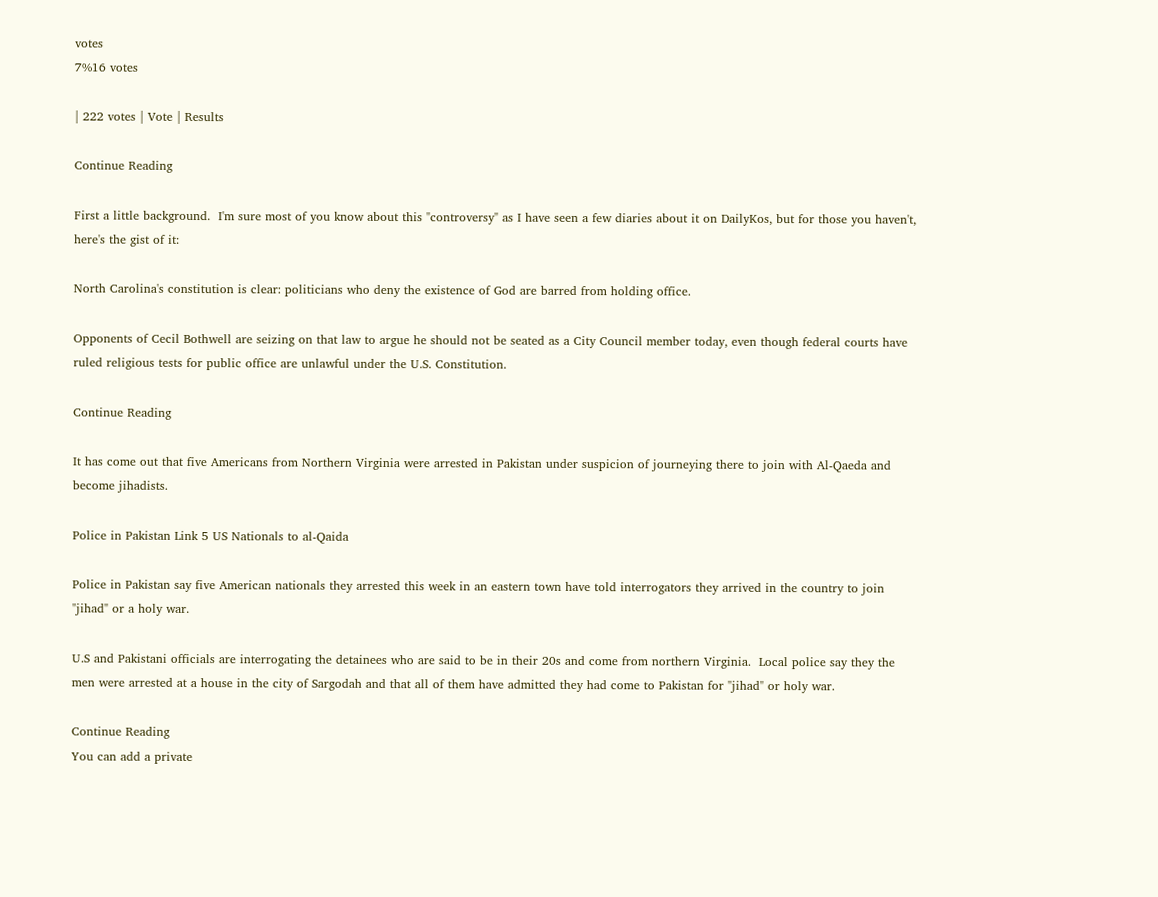votes
7%16 votes

| 222 votes | Vote | Results

Continue Reading

First a little background.  I'm sure most of you know about this "controversy" as I have seen a few diaries about it on DailyKos, but for those you haven't, here's the gist of it:

North Carolina's constitution is clear: politicians who deny the existence of God are barred from holding office.

Opponents of Cecil Bothwell are seizing on that law to argue he should not be seated as a City Council member today, even though federal courts have ruled religious tests for public office are unlawful under the U.S. Constitution.

Continue Reading

It has come out that five Americans from Northern Virginia were arrested in Pakistan under suspicion of journeying there to join with Al-Qaeda and become jihadists.

Police in Pakistan Link 5 US Nationals to al-Qaida

Police in Pakistan say five American nationals they arrested this week in an eastern town have told interrogators they arrived in the country to join "jihad" or a holy war.

U.S and Pakistani officials are interrogating the detainees who are said to be in their 20s and come from northern Virginia.  Local police say they the men were arrested at a house in the city of Sargodah and that all of them have admitted they had come to Pakistan for "jihad" or holy war.

Continue Reading
You can add a private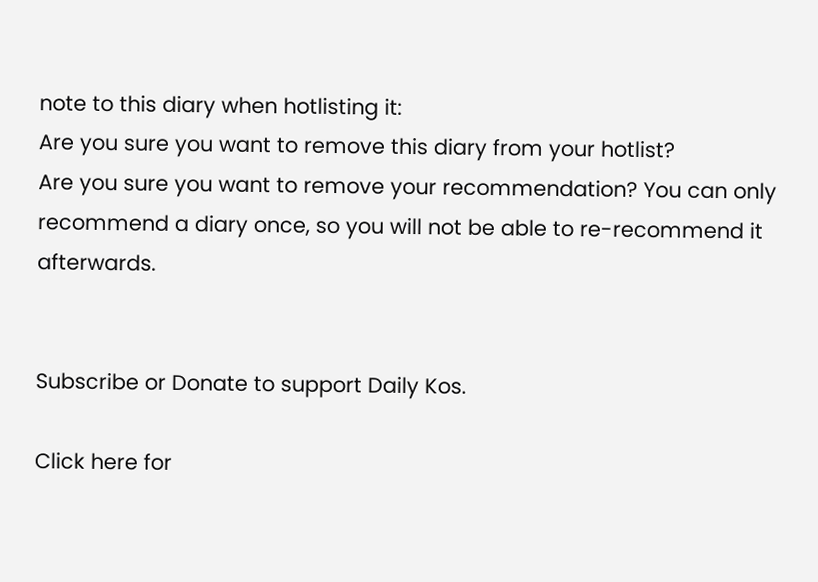note to this diary when hotlisting it:
Are you sure you want to remove this diary from your hotlist?
Are you sure you want to remove your recommendation? You can only recommend a diary once, so you will not be able to re-recommend it afterwards.


Subscribe or Donate to support Daily Kos.

Click here for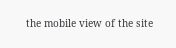the mobile view of the site